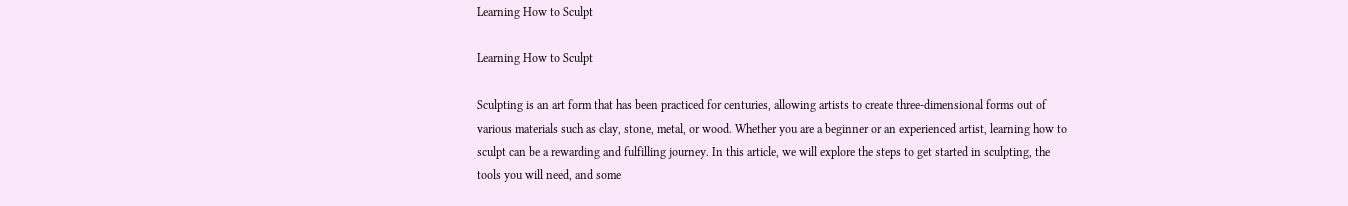Learning How to Sculpt

Learning How to Sculpt

Sculpting is an art form that has been practiced for centuries, allowing artists to create three-dimensional forms out of various materials such as clay, stone, metal, or wood. Whether you are a beginner or an experienced artist, learning how to sculpt can be a rewarding and fulfilling journey. In this article, we will explore the steps to get started in sculpting, the tools you will need, and some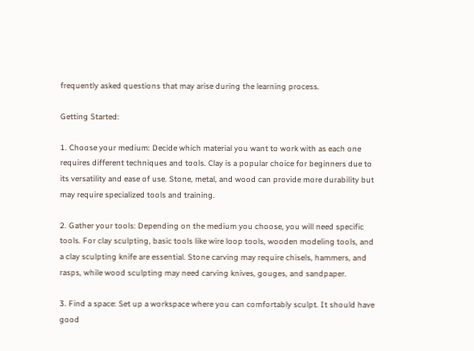frequently asked questions that may arise during the learning process.

Getting Started:

1. Choose your medium: Decide which material you want to work with as each one requires different techniques and tools. Clay is a popular choice for beginners due to its versatility and ease of use. Stone, metal, and wood can provide more durability but may require specialized tools and training.

2. Gather your tools: Depending on the medium you choose, you will need specific tools. For clay sculpting, basic tools like wire loop tools, wooden modeling tools, and a clay sculpting knife are essential. Stone carving may require chisels, hammers, and rasps, while wood sculpting may need carving knives, gouges, and sandpaper.

3. Find a space: Set up a workspace where you can comfortably sculpt. It should have good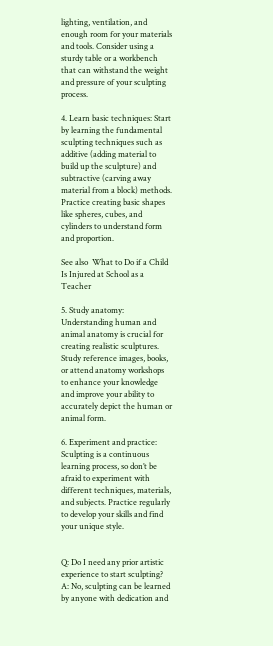lighting, ventilation, and enough room for your materials and tools. Consider using a sturdy table or a workbench that can withstand the weight and pressure of your sculpting process.

4. Learn basic techniques: Start by learning the fundamental sculpting techniques such as additive (adding material to build up the sculpture) and subtractive (carving away material from a block) methods. Practice creating basic shapes like spheres, cubes, and cylinders to understand form and proportion.

See also  What to Do if a Child Is Injured at School as a Teacher

5. Study anatomy: Understanding human and animal anatomy is crucial for creating realistic sculptures. Study reference images, books, or attend anatomy workshops to enhance your knowledge and improve your ability to accurately depict the human or animal form.

6. Experiment and practice: Sculpting is a continuous learning process, so don’t be afraid to experiment with different techniques, materials, and subjects. Practice regularly to develop your skills and find your unique style.


Q: Do I need any prior artistic experience to start sculpting?
A: No, sculpting can be learned by anyone with dedication and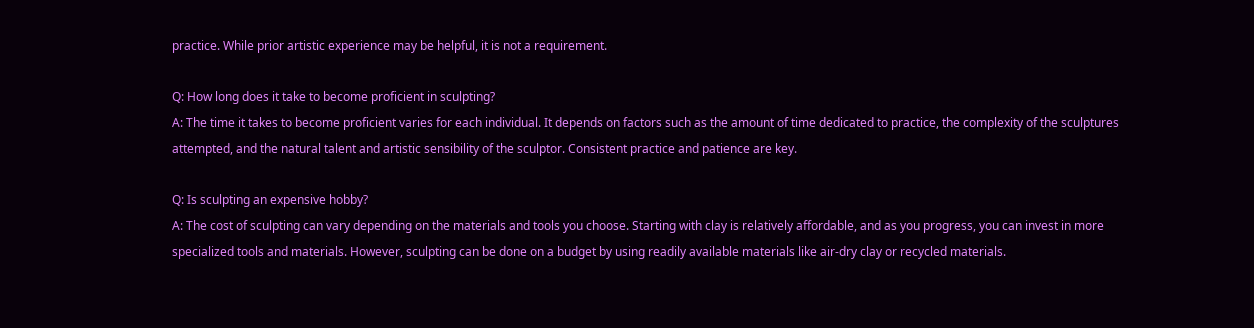practice. While prior artistic experience may be helpful, it is not a requirement.

Q: How long does it take to become proficient in sculpting?
A: The time it takes to become proficient varies for each individual. It depends on factors such as the amount of time dedicated to practice, the complexity of the sculptures attempted, and the natural talent and artistic sensibility of the sculptor. Consistent practice and patience are key.

Q: Is sculpting an expensive hobby?
A: The cost of sculpting can vary depending on the materials and tools you choose. Starting with clay is relatively affordable, and as you progress, you can invest in more specialized tools and materials. However, sculpting can be done on a budget by using readily available materials like air-dry clay or recycled materials.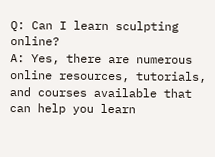Q: Can I learn sculpting online?
A: Yes, there are numerous online resources, tutorials, and courses available that can help you learn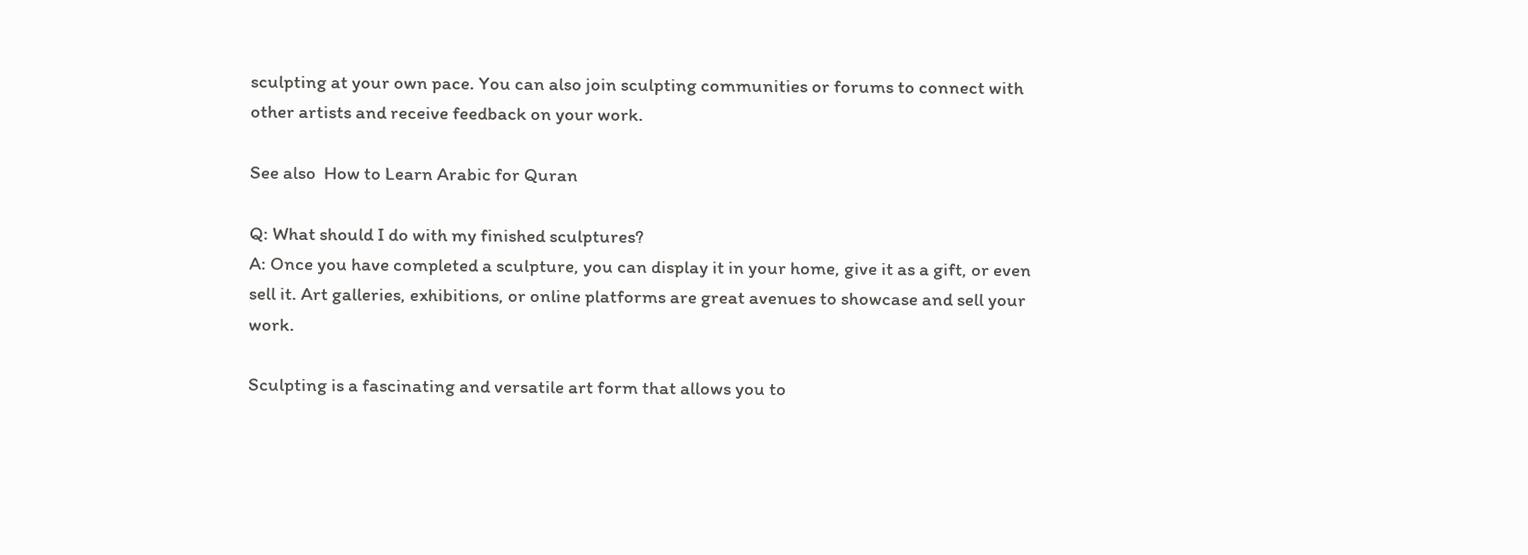sculpting at your own pace. You can also join sculpting communities or forums to connect with other artists and receive feedback on your work.

See also  How to Learn Arabic for Quran

Q: What should I do with my finished sculptures?
A: Once you have completed a sculpture, you can display it in your home, give it as a gift, or even sell it. Art galleries, exhibitions, or online platforms are great avenues to showcase and sell your work.

Sculpting is a fascinating and versatile art form that allows you to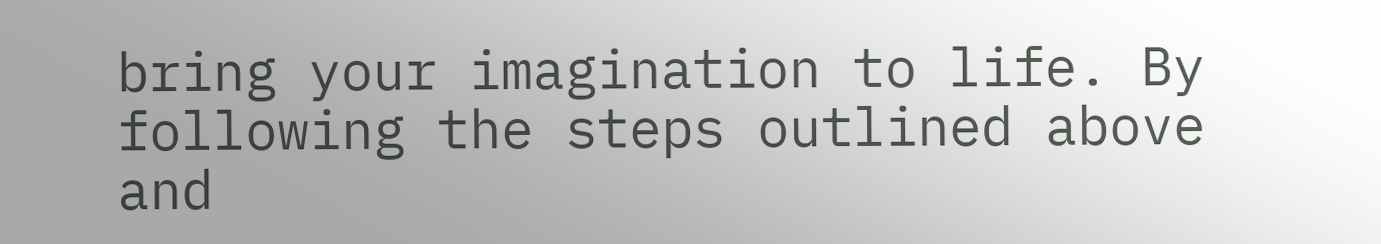bring your imagination to life. By following the steps outlined above and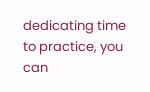dedicating time to practice, you can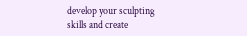develop your sculpting skills and create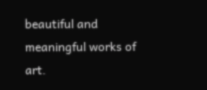beautiful and meaningful works of art.